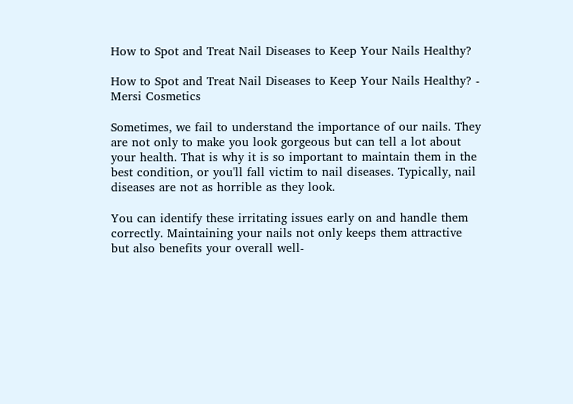How to Spot and Treat Nail Diseases to Keep Your Nails Healthy?

How to Spot and Treat Nail Diseases to Keep Your Nails Healthy? - Mersi Cosmetics

Sometimes, we fail to understand the importance of our nails. They are not only to make you look gorgeous but can tell a lot about your health. That is why it is so important to maintain them in the best condition, or you'll fall victim to nail diseases. Typically, nail diseases are not as horrible as they look.

You can identify these irritating issues early on and handle them correctly. Maintaining your nails not only keeps them attractive but also benefits your overall well-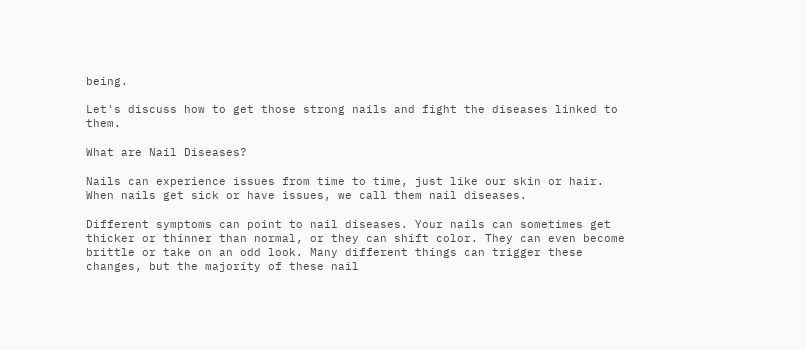being.

Let's discuss how to get those strong nails and fight the diseases linked to them.

What are Nail Diseases?

Nails can experience issues from time to time, just like our skin or hair. When nails get sick or have issues, we call them nail diseases.

Different symptoms can point to nail diseases. Your nails can sometimes get thicker or thinner than normal, or they can shift color. They can even become brittle or take on an odd look. Many different things can trigger these changes, but the majority of these nail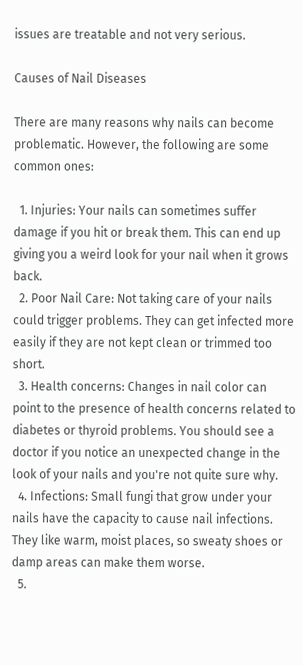issues are treatable and not very serious.

Causes of Nail Diseases

There are many reasons why nails can become problematic. However, the following are some common ones:

  1. Injuries: Your nails can sometimes suffer damage if you hit or break them. This can end up giving you a weird look for your nail when it grows back.
  2. Poor Nail Care: Not taking care of your nails could trigger problems. They can get infected more easily if they are not kept clean or trimmed too short.
  3. Health concerns: Changes in nail color can point to the presence of health concerns related to diabetes or thyroid problems. You should see a doctor if you notice an unexpected change in the look of your nails and you're not quite sure why.
  4. Infections: Small fungi that grow under your nails have the capacity to cause nail infections. They like warm, moist places, so sweaty shoes or damp areas can make them worse.
  5.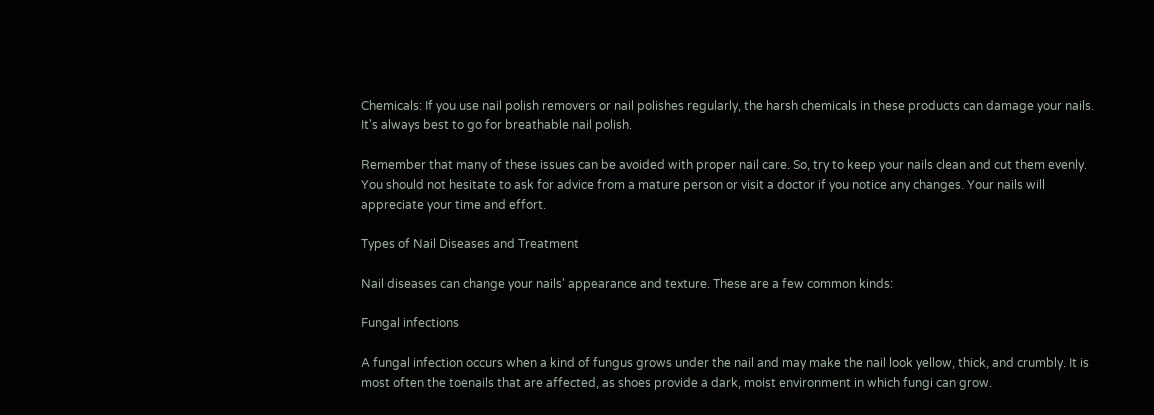Chemicals: If you use nail polish removers or nail polishes regularly, the harsh chemicals in these products can damage your nails. It's always best to go for breathable nail polish.

Remember that many of these issues can be avoided with proper nail care. So, try to keep your nails clean and cut them evenly. You should not hesitate to ask for advice from a mature person or visit a doctor if you notice any changes. Your nails will appreciate your time and effort.

Types of Nail Diseases and Treatment

Nail diseases can change your nails' appearance and texture. These are a few common kinds:

Fungal infections

A fungal infection occurs when a kind of fungus grows under the nail and may make the nail look yellow, thick, and crumbly. It is most often the toenails that are affected, as shoes provide a dark, moist environment in which fungi can grow.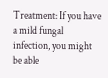Treatment: If you have a mild fungal infection, you might be able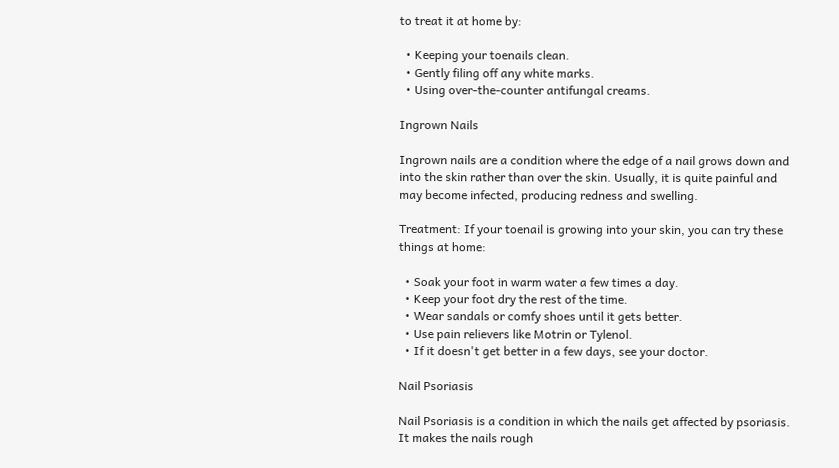to treat it at home by:

  • Keeping your toenails clean.
  • Gently filing off any white marks.
  • Using over-the-counter antifungal creams.

Ingrown Nails

Ingrown nails are a condition where the edge of a nail grows down and into the skin rather than over the skin. Usually, it is quite painful and may become infected, producing redness and swelling.

Treatment: If your toenail is growing into your skin, you can try these things at home:

  • Soak your foot in warm water a few times a day.
  • Keep your foot dry the rest of the time.
  • Wear sandals or comfy shoes until it gets better.
  • Use pain relievers like Motrin or Tylenol.
  • If it doesn't get better in a few days, see your doctor.

Nail Psoriasis

Nail Psoriasis is a condition in which the nails get affected by psoriasis. It makes the nails rough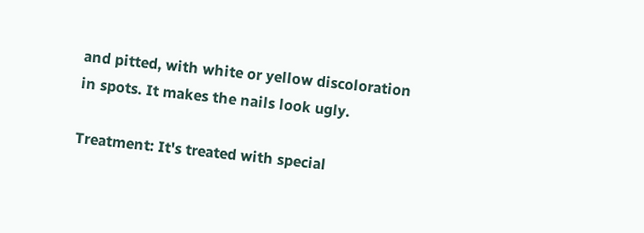and pitted, with white or yellow discoloration in spots. It makes the nails look ugly.

Treatment: It's treated with special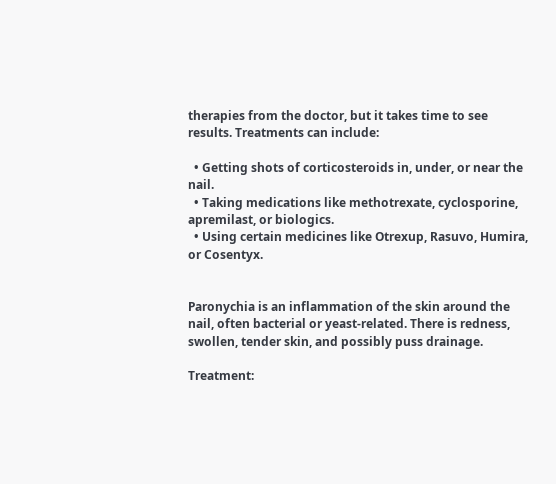therapies from the doctor, but it takes time to see results. Treatments can include:

  • Getting shots of corticosteroids in, under, or near the nail.
  • Taking medications like methotrexate, cyclosporine, apremilast, or biologics.
  • Using certain medicines like Otrexup, Rasuvo, Humira, or Cosentyx.


Paronychia is an inflammation of the skin around the nail, often bacterial or yeast-related. There is redness, swollen, tender skin, and possibly puss drainage.

Treatment: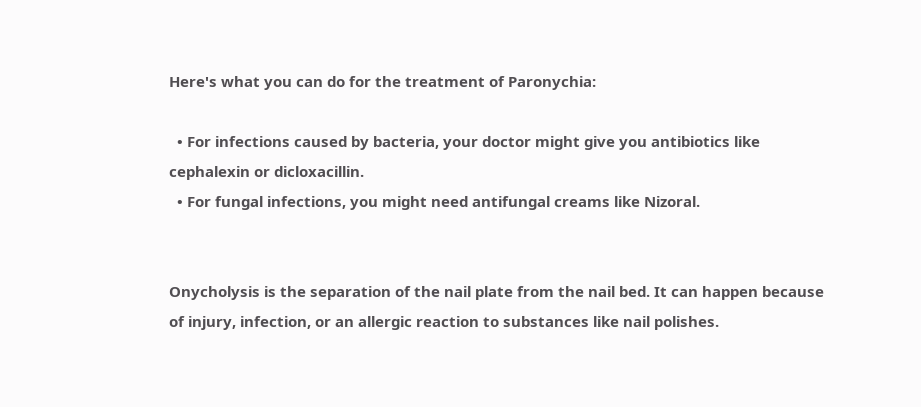Here's what you can do for the treatment of Paronychia:

  • For infections caused by bacteria, your doctor might give you antibiotics like cephalexin or dicloxacillin.
  • For fungal infections, you might need antifungal creams like Nizoral.


Onycholysis is the separation of the nail plate from the nail bed. It can happen because of injury, infection, or an allergic reaction to substances like nail polishes.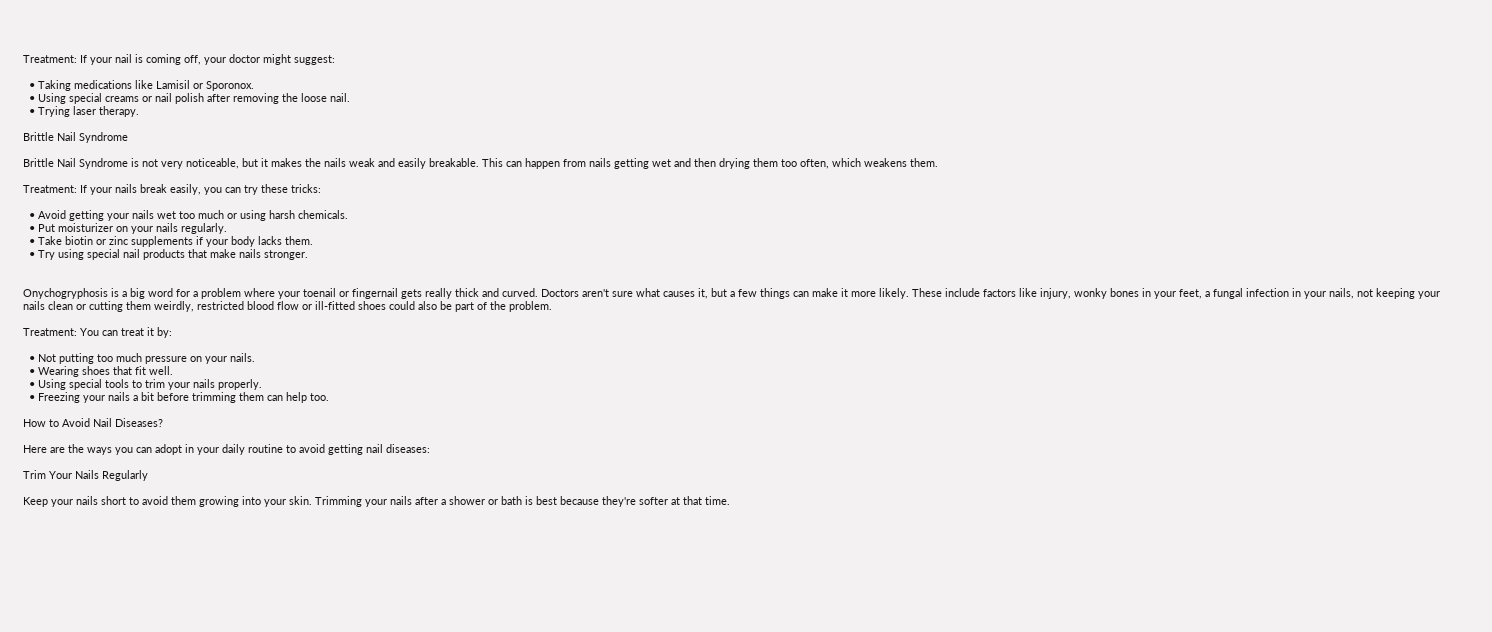Treatment: If your nail is coming off, your doctor might suggest:

  • Taking medications like Lamisil or Sporonox.
  • Using special creams or nail polish after removing the loose nail.
  • Trying laser therapy.

Brittle Nail Syndrome

Brittle Nail Syndrome is not very noticeable, but it makes the nails weak and easily breakable. This can happen from nails getting wet and then drying them too often, which weakens them.

Treatment: If your nails break easily, you can try these tricks:

  • Avoid getting your nails wet too much or using harsh chemicals.
  • Put moisturizer on your nails regularly.
  • Take biotin or zinc supplements if your body lacks them.
  • Try using special nail products that make nails stronger.


Onychogryphosis is a big word for a problem where your toenail or fingernail gets really thick and curved. Doctors aren't sure what causes it, but a few things can make it more likely. These include factors like injury, wonky bones in your feet, a fungal infection in your nails, not keeping your nails clean or cutting them weirdly, restricted blood flow or ill-fitted shoes could also be part of the problem.

Treatment: You can treat it by:

  • Not putting too much pressure on your nails.
  • Wearing shoes that fit well.
  • Using special tools to trim your nails properly.
  • Freezing your nails a bit before trimming them can help too.

How to Avoid Nail Diseases?

Here are the ways you can adopt in your daily routine to avoid getting nail diseases:

Trim Your Nails Regularly

Keep your nails short to avoid them growing into your skin. Trimming your nails after a shower or bath is best because they're softer at that time.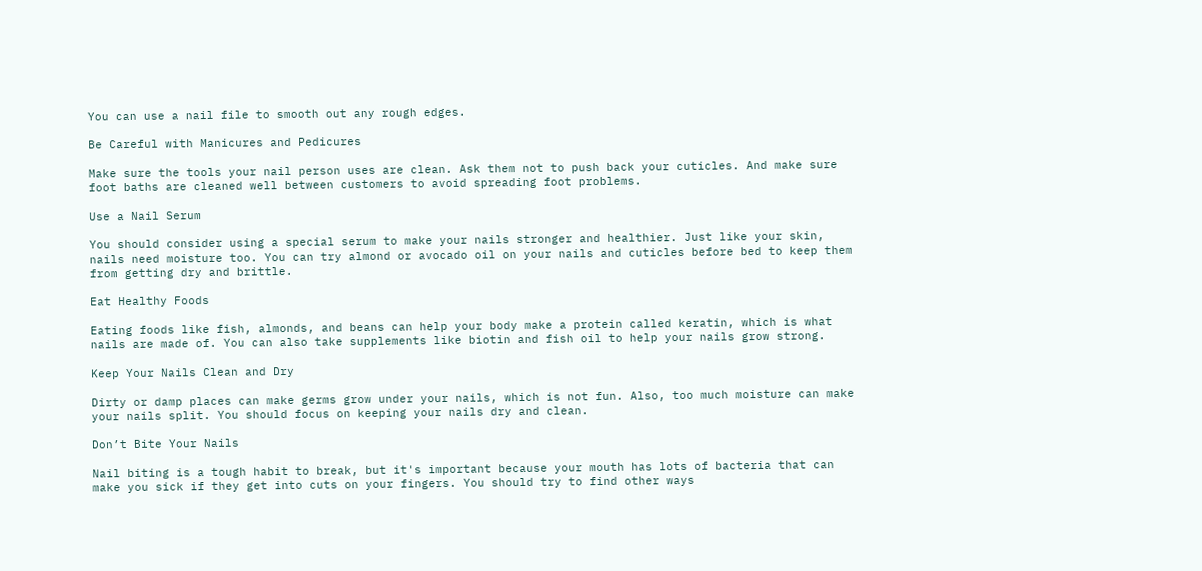You can use a nail file to smooth out any rough edges.

Be Careful with Manicures and Pedicures

Make sure the tools your nail person uses are clean. Ask them not to push back your cuticles. And make sure foot baths are cleaned well between customers to avoid spreading foot problems.

Use a Nail Serum

You should consider using a special serum to make your nails stronger and healthier. Just like your skin, nails need moisture too. You can try almond or avocado oil on your nails and cuticles before bed to keep them from getting dry and brittle.

Eat Healthy Foods

Eating foods like fish, almonds, and beans can help your body make a protein called keratin, which is what nails are made of. You can also take supplements like biotin and fish oil to help your nails grow strong.

Keep Your Nails Clean and Dry

Dirty or damp places can make germs grow under your nails, which is not fun. Also, too much moisture can make your nails split. You should focus on keeping your nails dry and clean.

Don’t Bite Your Nails

Nail biting is a tough habit to break, but it's important because your mouth has lots of bacteria that can make you sick if they get into cuts on your fingers. You should try to find other ways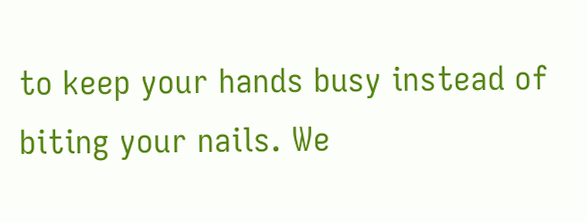to keep your hands busy instead of biting your nails. We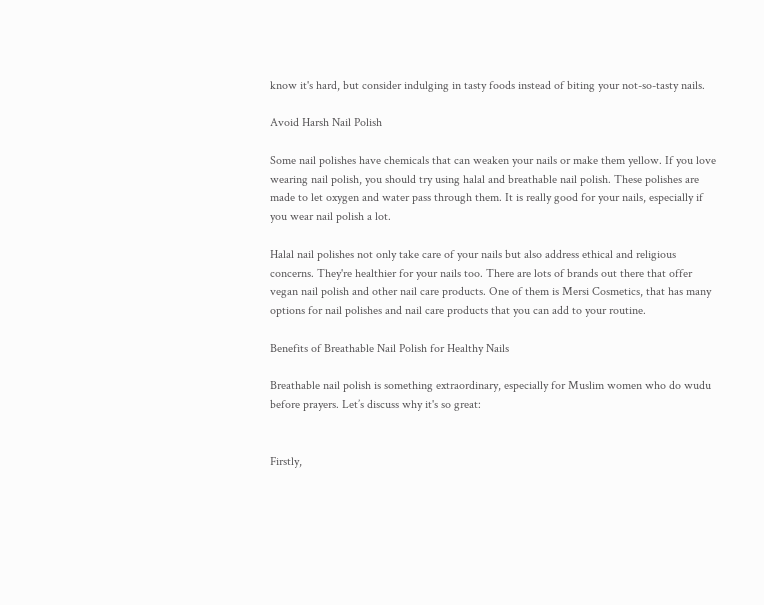know it's hard, but consider indulging in tasty foods instead of biting your not-so-tasty nails.

Avoid Harsh Nail Polish

Some nail polishes have chemicals that can weaken your nails or make them yellow. If you love wearing nail polish, you should try using halal and breathable nail polish. These polishes are made to let oxygen and water pass through them. It is really good for your nails, especially if you wear nail polish a lot.

Halal nail polishes not only take care of your nails but also address ethical and religious concerns. They're healthier for your nails too. There are lots of brands out there that offer vegan nail polish and other nail care products. One of them is Mersi Cosmetics, that has many options for nail polishes and nail care products that you can add to your routine.

Benefits of Breathable Nail Polish for Healthy Nails

Breathable nail polish is something extraordinary, especially for Muslim women who do wudu before prayers. Let’s discuss why it's so great:


Firstly,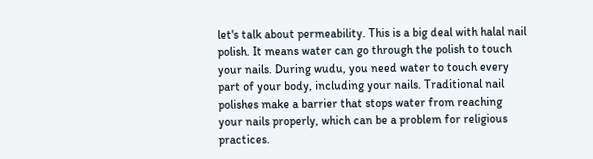let's talk about permeability. This is a big deal with halal nail polish. It means water can go through the polish to touch your nails. During wudu, you need water to touch every part of your body, including your nails. Traditional nail polishes make a barrier that stops water from reaching your nails properly, which can be a problem for religious practices.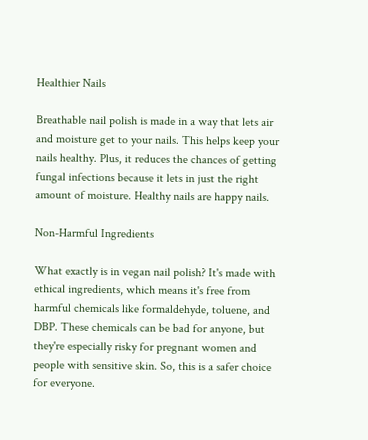Healthier Nails

Breathable nail polish is made in a way that lets air and moisture get to your nails. This helps keep your nails healthy. Plus, it reduces the chances of getting fungal infections because it lets in just the right amount of moisture. Healthy nails are happy nails.

Non-Harmful Ingredients

What exactly is in vegan nail polish? It's made with ethical ingredients, which means it's free from harmful chemicals like formaldehyde, toluene, and DBP. These chemicals can be bad for anyone, but they're especially risky for pregnant women and people with sensitive skin. So, this is a safer choice for everyone.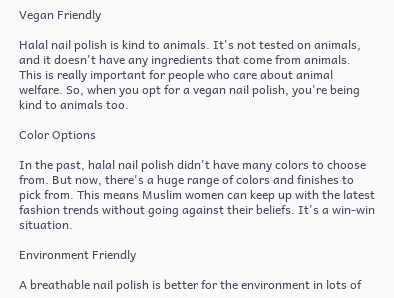Vegan Friendly

Halal nail polish is kind to animals. It's not tested on animals, and it doesn't have any ingredients that come from animals. This is really important for people who care about animal welfare. So, when you opt for a vegan nail polish, you're being kind to animals too.

Color Options

In the past, halal nail polish didn't have many colors to choose from. But now, there's a huge range of colors and finishes to pick from. This means Muslim women can keep up with the latest fashion trends without going against their beliefs. It's a win-win situation.

Environment Friendly

A breathable nail polish is better for the environment in lots of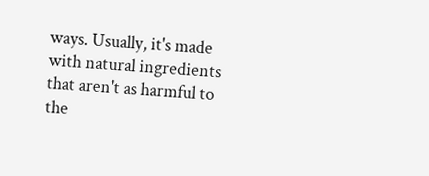ways. Usually, it's made with natural ingredients that aren't as harmful to the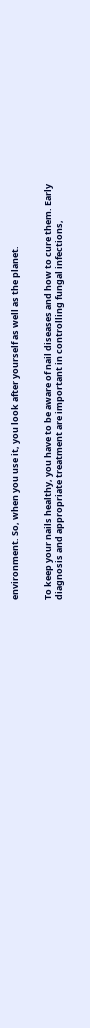environment. So, when you use it, you look after yourself as well as the planet.


To keep your nails healthy, you have to be aware of nail diseases and how to cure them. Early diagnosis and appropriate treatment are important in controlling fungal infections,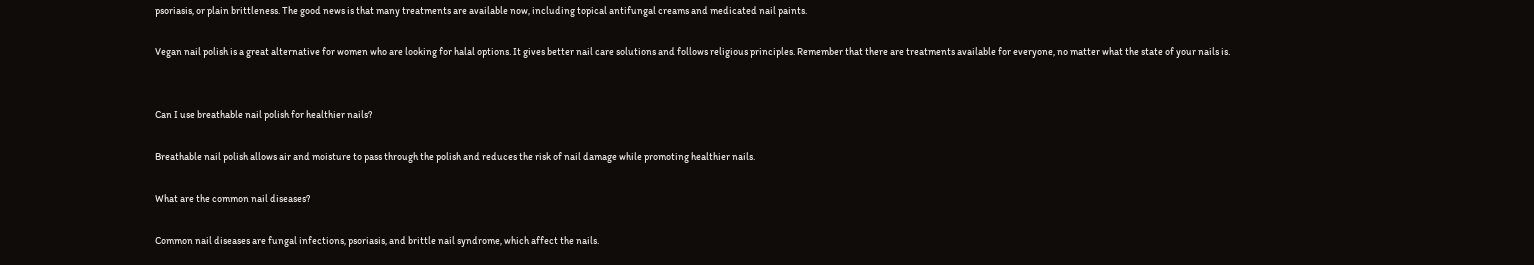psoriasis, or plain brittleness. The good news is that many treatments are available now, including topical antifungal creams and medicated nail paints.

Vegan nail polish is a great alternative for women who are looking for halal options. It gives better nail care solutions and follows religious principles. Remember that there are treatments available for everyone, no matter what the state of your nails is.


Can I use breathable nail polish for healthier nails?

Breathable nail polish allows air and moisture to pass through the polish and reduces the risk of nail damage while promoting healthier nails.

What are the common nail diseases?

Common nail diseases are fungal infections, psoriasis, and brittle nail syndrome, which affect the nails.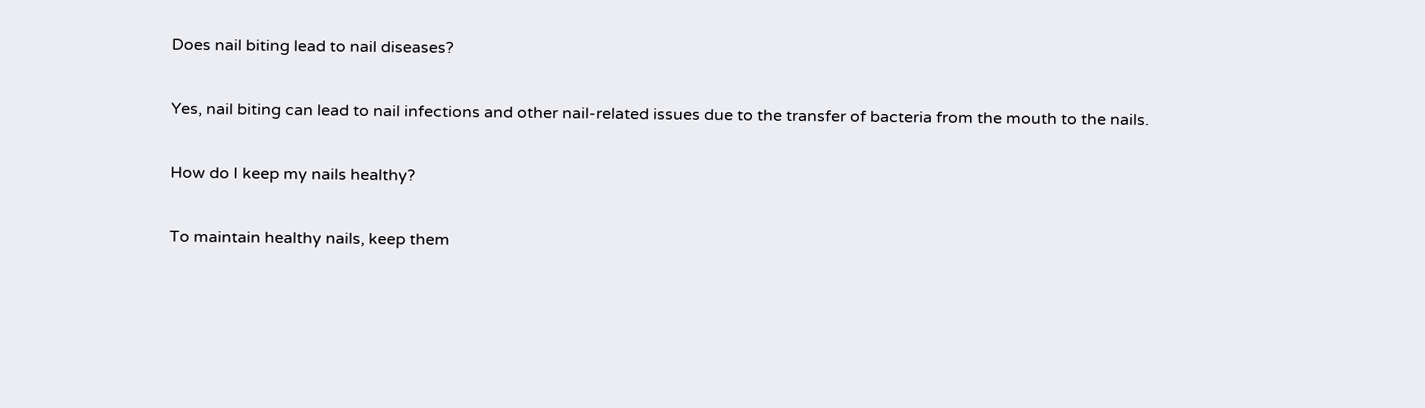Does nail biting lead to nail diseases?

Yes, nail biting can lead to nail infections and other nail-related issues due to the transfer of bacteria from the mouth to the nails.

How do I keep my nails healthy?

To maintain healthy nails, keep them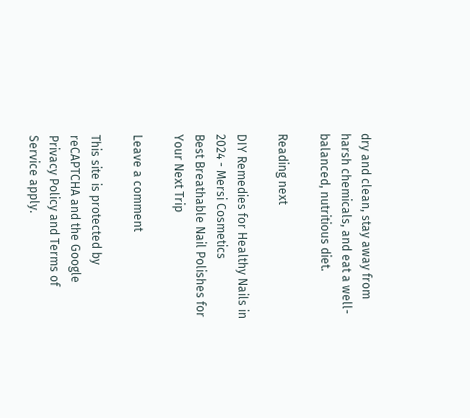dry and clean, stay away from harsh chemicals, and eat a well-balanced, nutritious diet.

Reading next

DIY Remedies for Healthy Nails in 2024 - Mersi Cosmetics
Best Breathable Nail Polishes for Your Next Trip

Leave a comment

This site is protected by reCAPTCHA and the Google Privacy Policy and Terms of Service apply.